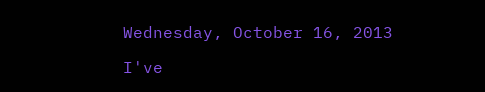Wednesday, October 16, 2013

I've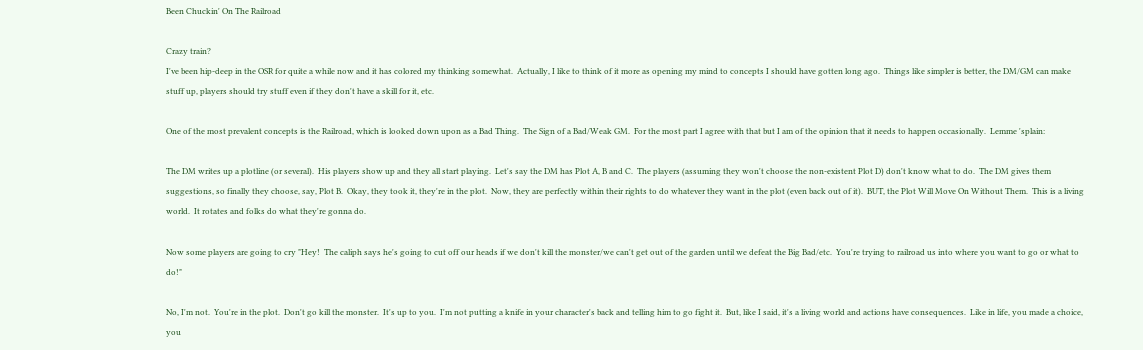Been Chuckin' On The Railroad

Crazy train?
I've been hip-deep in the OSR for quite a while now and it has colored my thinking somewhat.  Actually, I like to think of it more as opening my mind to concepts I should have gotten long ago.  Things like simpler is better, the DM/GM can make stuff up, players should try stuff even if they don't have a skill for it, etc.

One of the most prevalent concepts is the Railroad, which is looked down upon as a Bad Thing.  The Sign of a Bad/Weak GM.  For the most part I agree with that but I am of the opinion that it needs to happen occasionally.  Lemme 'splain:

The DM writes up a plotline (or several).  His players show up and they all start playing.  Let's say the DM has Plot A, B and C.  The players (assuming they won't choose the non-existent Plot D) don't know what to do.  The DM gives them suggestions, so finally they choose, say, Plot B.  Okay, they took it, they're in the plot.  Now, they are perfectly within their rights to do whatever they want in the plot (even back out of it).  BUT, the Plot Will Move On Without Them.  This is a living world.  It rotates and folks do what they're gonna do.

Now some players are going to cry "Hey!  The caliph says he's going to cut off our heads if we don't kill the monster/we can't get out of the garden until we defeat the Big Bad/etc.  You're trying to railroad us into where you want to go or what to do!"

No, I'm not.  You're in the plot.  Don't go kill the monster.  It's up to you.  I'm not putting a knife in your character's back and telling him to go fight it.  But, like I said, it's a living world and actions have consequences.  Like in life, you made a choice, you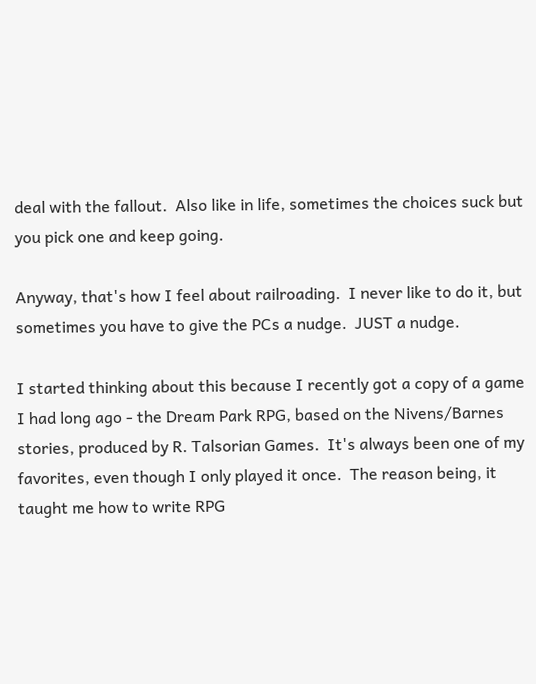deal with the fallout.  Also like in life, sometimes the choices suck but you pick one and keep going.

Anyway, that's how I feel about railroading.  I never like to do it, but sometimes you have to give the PCs a nudge.  JUST a nudge.

I started thinking about this because I recently got a copy of a game I had long ago - the Dream Park RPG, based on the Nivens/Barnes stories, produced by R. Talsorian Games.  It's always been one of my favorites, even though I only played it once.  The reason being, it taught me how to write RPG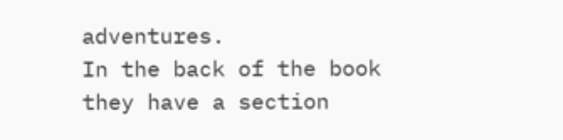adventures.
In the back of the book they have a section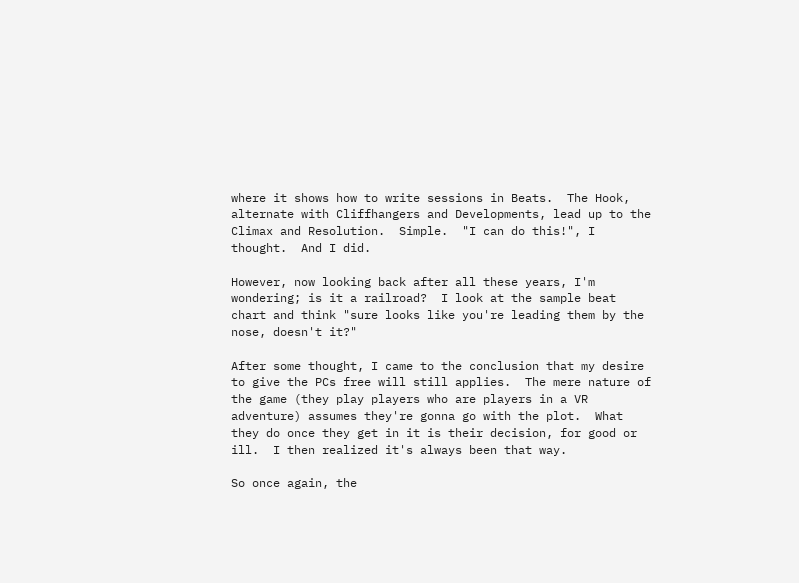where it shows how to write sessions in Beats.  The Hook, alternate with Cliffhangers and Developments, lead up to the Climax and Resolution.  Simple.  "I can do this!", I thought.  And I did.

However, now looking back after all these years, I'm wondering; is it a railroad?  I look at the sample beat chart and think "sure looks like you're leading them by the nose, doesn't it?"

After some thought, I came to the conclusion that my desire to give the PCs free will still applies.  The mere nature of the game (they play players who are players in a VR adventure) assumes they're gonna go with the plot.  What they do once they get in it is their decision, for good or ill.  I then realized it's always been that way.

So once again, the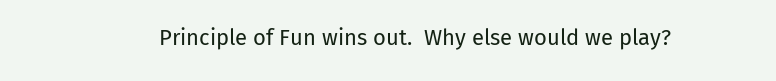Principle of Fun wins out.  Why else would we play?